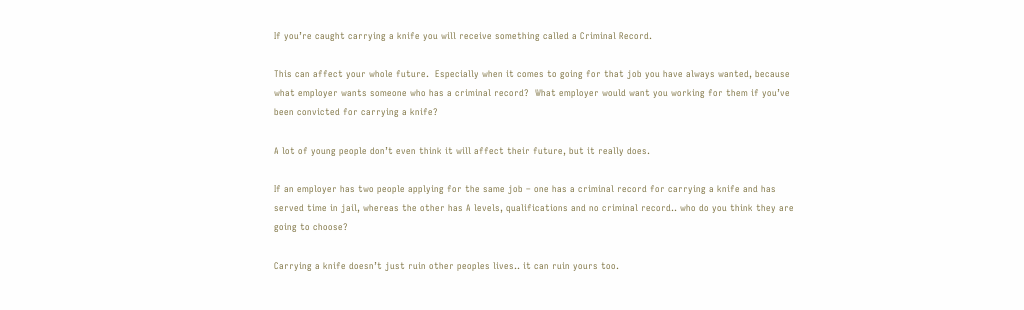If you’re caught carrying a knife you will receive something called a Criminal Record.

This can affect your whole future.  Especially when it comes to going for that job you have always wanted, because what employer wants someone who has a criminal record?  What employer would want you working for them if you’ve been convicted for carrying a knife?

A lot of young people don’t even think it will affect their future, but it really does.

If an employer has two people applying for the same job – one has a criminal record for carrying a knife and has served time in jail, whereas the other has A levels, qualifications and no criminal record.. who do you think they are going to choose?

Carrying a knife doesn’t just ruin other peoples lives.. it can ruin yours too.